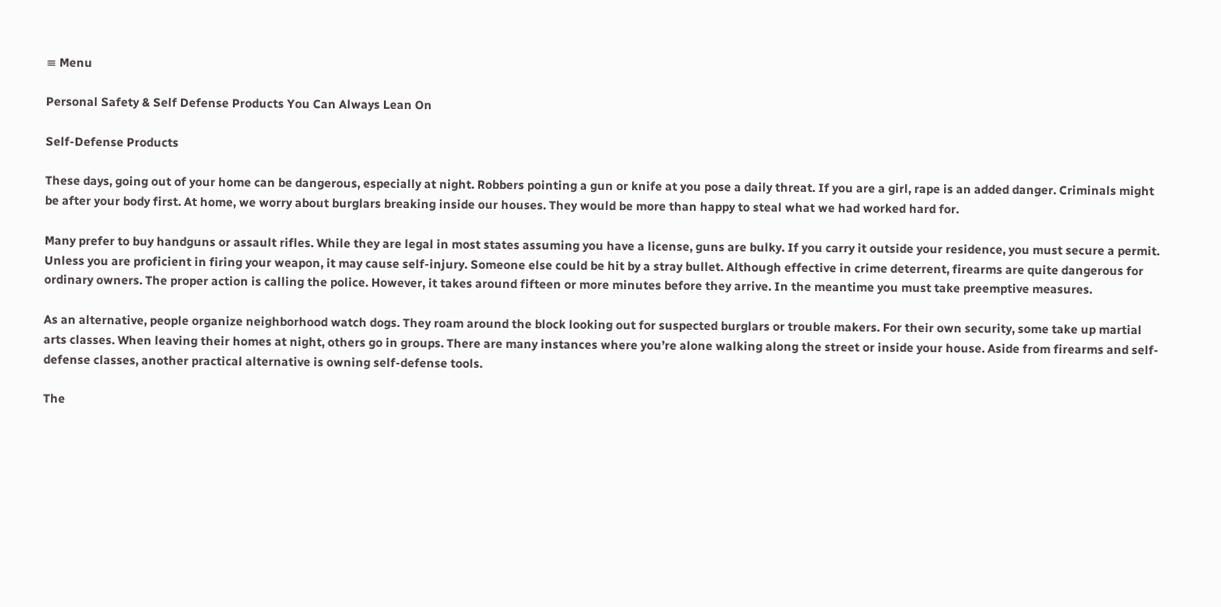≡ Menu

Personal Safety & Self Defense Products You Can Always Lean On

Self-Defense Products

These days, going out of your home can be dangerous, especially at night. Robbers pointing a gun or knife at you pose a daily threat. If you are a girl, rape is an added danger. Criminals might be after your body first. At home, we worry about burglars breaking inside our houses. They would be more than happy to steal what we had worked hard for.

Many prefer to buy handguns or assault rifles. While they are legal in most states assuming you have a license, guns are bulky. If you carry it outside your residence, you must secure a permit. Unless you are proficient in firing your weapon, it may cause self-injury. Someone else could be hit by a stray bullet. Although effective in crime deterrent, firearms are quite dangerous for ordinary owners. The proper action is calling the police. However, it takes around fifteen or more minutes before they arrive. In the meantime you must take preemptive measures.

As an alternative, people organize neighborhood watch dogs. They roam around the block looking out for suspected burglars or trouble makers. For their own security, some take up martial arts classes. When leaving their homes at night, others go in groups. There are many instances where you’re alone walking along the street or inside your house. Aside from firearms and self-defense classes, another practical alternative is owning self-defense tools.

The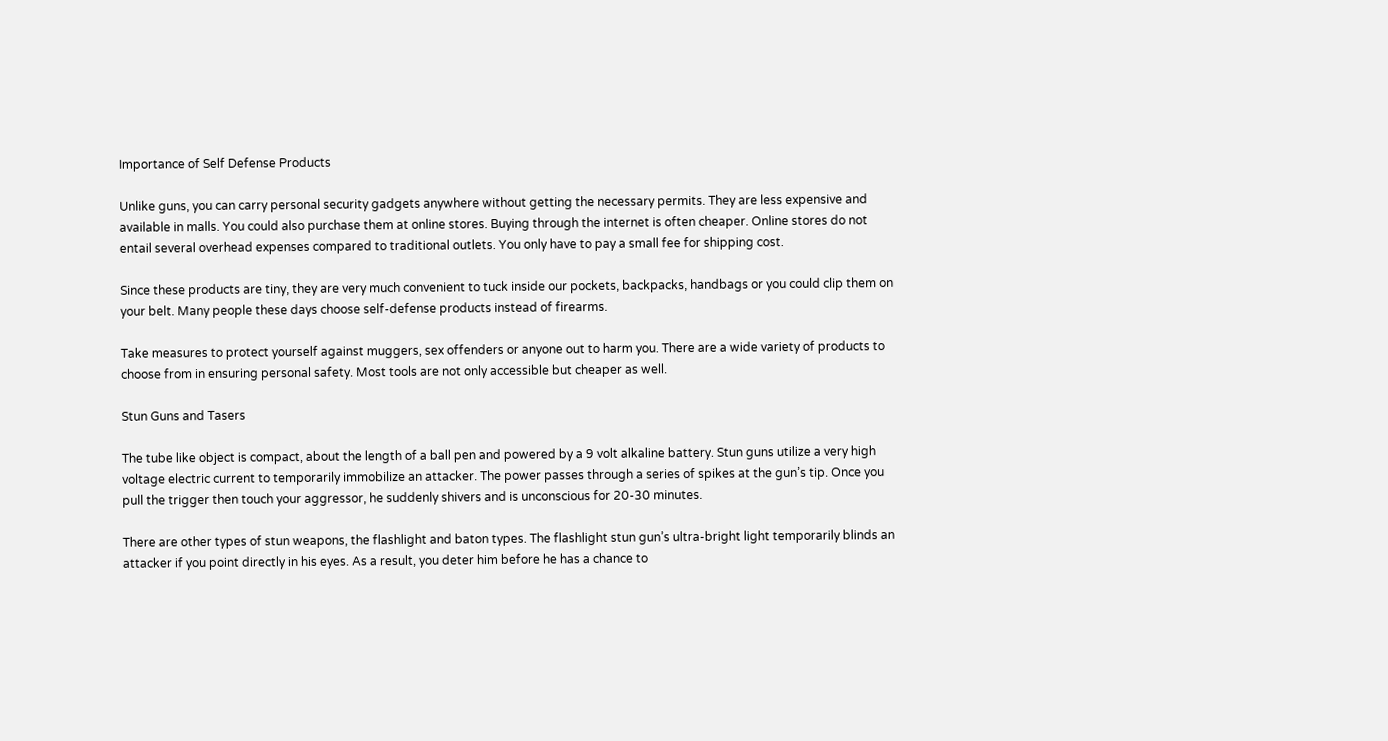Importance of Self Defense Products

Unlike guns, you can carry personal security gadgets anywhere without getting the necessary permits. They are less expensive and available in malls. You could also purchase them at online stores. Buying through the internet is often cheaper. Online stores do not entail several overhead expenses compared to traditional outlets. You only have to pay a small fee for shipping cost.

Since these products are tiny, they are very much convenient to tuck inside our pockets, backpacks, handbags or you could clip them on your belt. Many people these days choose self-defense products instead of firearms.

Take measures to protect yourself against muggers, sex offenders or anyone out to harm you. There are a wide variety of products to choose from in ensuring personal safety. Most tools are not only accessible but cheaper as well.

Stun Guns and Tasers

The tube like object is compact, about the length of a ball pen and powered by a 9 volt alkaline battery. Stun guns utilize a very high voltage electric current to temporarily immobilize an attacker. The power passes through a series of spikes at the gun’s tip. Once you pull the trigger then touch your aggressor, he suddenly shivers and is unconscious for 20-30 minutes.

There are other types of stun weapons, the flashlight and baton types. The flashlight stun gun’s ultra-bright light temporarily blinds an attacker if you point directly in his eyes. As a result, you deter him before he has a chance to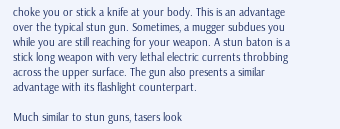choke you or stick a knife at your body. This is an advantage over the typical stun gun. Sometimes, a mugger subdues you while you are still reaching for your weapon. A stun baton is a stick long weapon with very lethal electric currents throbbing across the upper surface. The gun also presents a similar advantage with its flashlight counterpart.

Much similar to stun guns, tasers look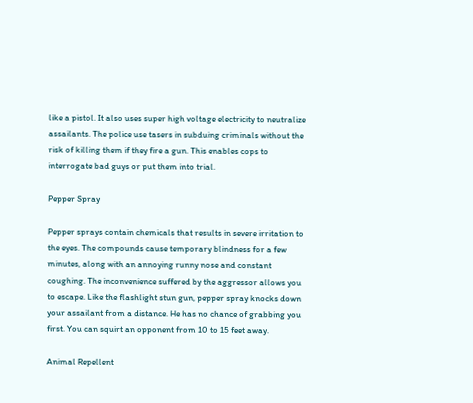like a pistol. It also uses super high voltage electricity to neutralize assailants. The police use tasers in subduing criminals without the risk of killing them if they fire a gun. This enables cops to interrogate bad guys or put them into trial.

Pepper Spray

Pepper sprays contain chemicals that results in severe irritation to the eyes. The compounds cause temporary blindness for a few minutes, along with an annoying runny nose and constant coughing. The inconvenience suffered by the aggressor allows you to escape. Like the flashlight stun gun, pepper spray knocks down your assailant from a distance. He has no chance of grabbing you first. You can squirt an opponent from 10 to 15 feet away.

Animal Repellent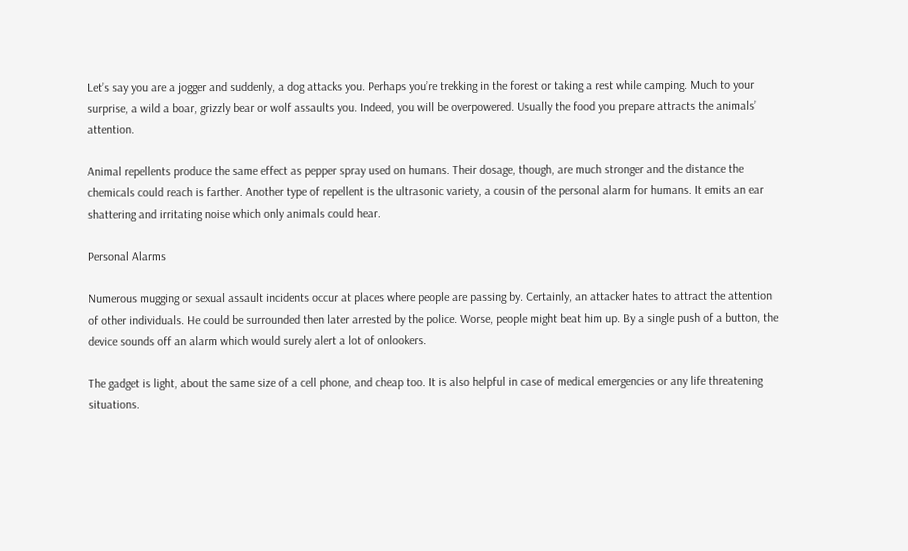Let’s say you are a jogger and suddenly, a dog attacks you. Perhaps you’re trekking in the forest or taking a rest while camping. Much to your surprise, a wild a boar, grizzly bear or wolf assaults you. Indeed, you will be overpowered. Usually the food you prepare attracts the animals’ attention.

Animal repellents produce the same effect as pepper spray used on humans. Their dosage, though, are much stronger and the distance the chemicals could reach is farther. Another type of repellent is the ultrasonic variety, a cousin of the personal alarm for humans. It emits an ear shattering and irritating noise which only animals could hear.

Personal Alarms

Numerous mugging or sexual assault incidents occur at places where people are passing by. Certainly, an attacker hates to attract the attention of other individuals. He could be surrounded then later arrested by the police. Worse, people might beat him up. By a single push of a button, the device sounds off an alarm which would surely alert a lot of onlookers.

The gadget is light, about the same size of a cell phone, and cheap too. It is also helpful in case of medical emergencies or any life threatening situations.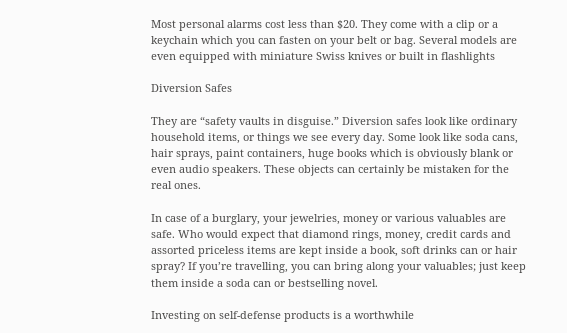Most personal alarms cost less than $20. They come with a clip or a keychain which you can fasten on your belt or bag. Several models are even equipped with miniature Swiss knives or built in flashlights

Diversion Safes

They are “safety vaults in disguise.” Diversion safes look like ordinary household items, or things we see every day. Some look like soda cans, hair sprays, paint containers, huge books which is obviously blank or even audio speakers. These objects can certainly be mistaken for the real ones.

In case of a burglary, your jewelries, money or various valuables are safe. Who would expect that diamond rings, money, credit cards and assorted priceless items are kept inside a book, soft drinks can or hair spray? If you’re travelling, you can bring along your valuables; just keep them inside a soda can or bestselling novel.

Investing on self-defense products is a worthwhile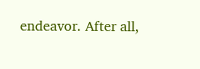endeavor. After all,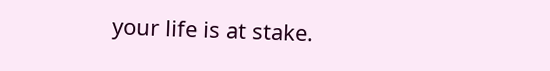your life is at stake.